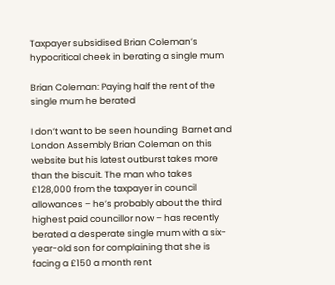Taxpayer subsidised Brian Coleman’s hypocritical cheek in berating a single mum

Brian Coleman: Paying half the rent of the single mum he berated

I don’t want to be seen hounding  Barnet and London Assembly Brian Coleman on this website but his latest outburst takes more than the biscuit. The man who takes £128,000 from the taxpayer in council allowances – he’s probably about the third highest paid councillor now – has recently berated a desperate single mum with a six-year-old son for complaining that she is  facing a £150 a month rent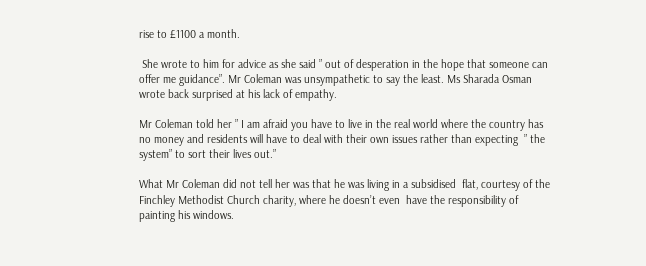rise to £1100 a month.

 She wrote to him for advice as she said ” out of desperation in the hope that someone can offer me guidance”. Mr Coleman was unsympathetic to say the least. Ms Sharada Osman wrote back surprised at his lack of empathy.

Mr Coleman told her ” I am afraid you have to live in the real world where the country has no money and residents will have to deal with their own issues rather than expecting  ” the system” to sort their lives out.”

What Mr Coleman did not tell her was that he was living in a subsidised  flat, courtesy of the Finchley Methodist Church charity, where he doesn’t even  have the responsibility of painting his windows.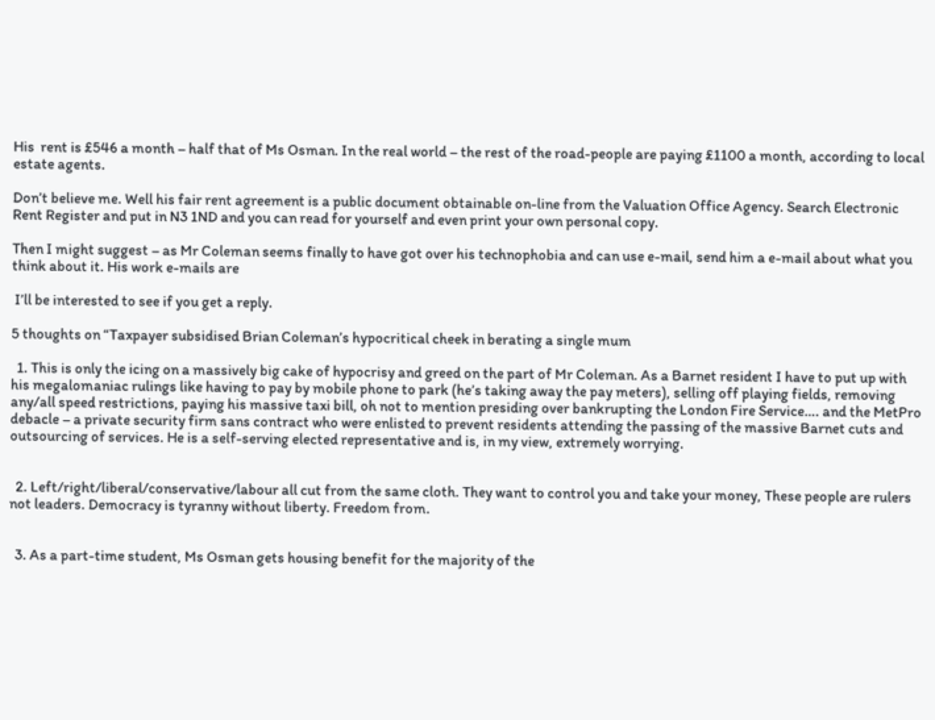His  rent is £546 a month – half that of Ms Osman. In the real world – the rest of the road-people are paying £1100 a month, according to local estate agents.

Don’t believe me. Well his fair rent agreement is a public document obtainable on-line from the Valuation Office Agency. Search Electronic Rent Register and put in N3 1ND and you can read for yourself and even print your own personal copy.

Then I might suggest – as Mr Coleman seems finally to have got over his technophobia and can use e-mail, send him a e-mail about what you think about it. His work e-mails are

 I’ll be interested to see if you get a reply.

5 thoughts on “Taxpayer subsidised Brian Coleman’s hypocritical cheek in berating a single mum

  1. This is only the icing on a massively big cake of hypocrisy and greed on the part of Mr Coleman. As a Barnet resident I have to put up with his megalomaniac rulings like having to pay by mobile phone to park (he’s taking away the pay meters), selling off playing fields, removing any/all speed restrictions, paying his massive taxi bill, oh not to mention presiding over bankrupting the London Fire Service…. and the MetPro debacle – a private security firm sans contract who were enlisted to prevent residents attending the passing of the massive Barnet cuts and outsourcing of services. He is a self-serving elected representative and is, in my view, extremely worrying.


  2. Left/right/liberal/conservative/labour all cut from the same cloth. They want to control you and take your money, These people are rulers not leaders. Democracy is tyranny without liberty. Freedom from.


  3. As a part-time student, Ms Osman gets housing benefit for the majority of the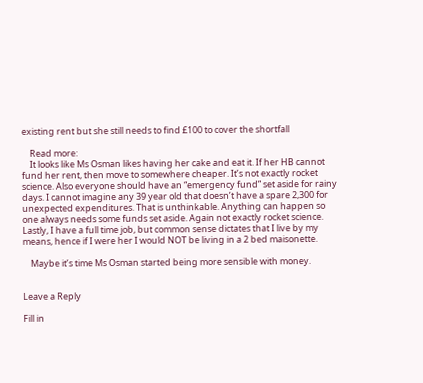existing rent but she still needs to find £100 to cover the shortfall

    Read more:
    It looks like Ms Osman likes having her cake and eat it. If her HB cannot fund her rent, then move to somewhere cheaper. It’s not exactly rocket science. Also everyone should have an “emergency fund” set aside for rainy days. I cannot imagine any 39 year old that doesn’t have a spare 2,300 for unexpected expenditures. That is unthinkable. Anything can happen so one always needs some funds set aside. Again not exactly rocket science. Lastly, I have a full time job, but common sense dictates that I live by my means, hence if I were her I would NOT be living in a 2 bed maisonette.

    Maybe it’s time Ms Osman started being more sensible with money.


Leave a Reply

Fill in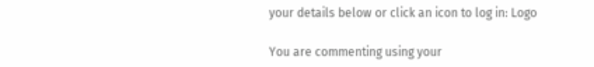your details below or click an icon to log in: Logo

You are commenting using your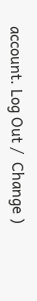account. Log Out /  Change )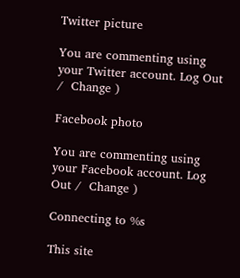Twitter picture

You are commenting using your Twitter account. Log Out /  Change )

Facebook photo

You are commenting using your Facebook account. Log Out /  Change )

Connecting to %s

This site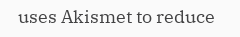uses Akismet to reduce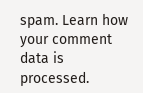spam. Learn how your comment data is processed.